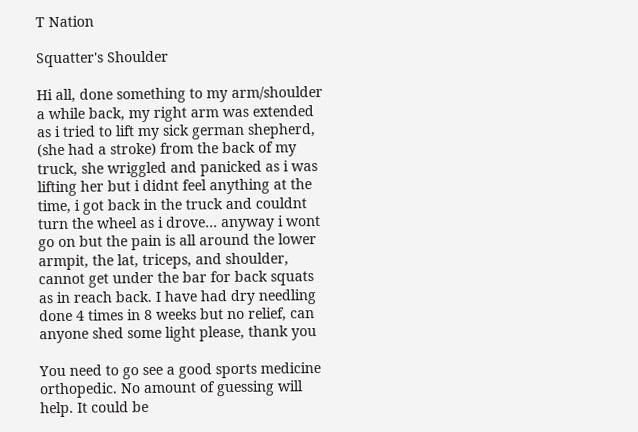T Nation

Squatter's Shoulder

Hi all, done something to my arm/shoulder a while back, my right arm was extended as i tried to lift my sick german shepherd, (she had a stroke) from the back of my truck, she wriggled and panicked as i was lifting her but i didnt feel anything at the time, i got back in the truck and couldnt turn the wheel as i drove… anyway i wont go on but the pain is all around the lower armpit, the lat, triceps, and shoulder, cannot get under the bar for back squats as in reach back. I have had dry needling done 4 times in 8 weeks but no relief, can anyone shed some light please, thank you

You need to go see a good sports medicine orthopedic. No amount of guessing will help. It could be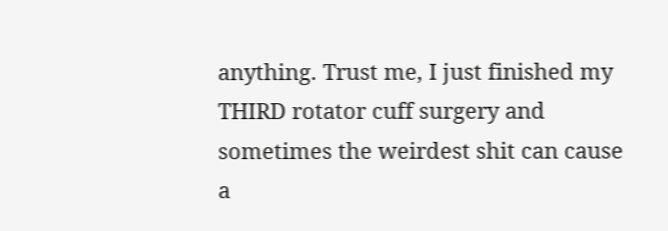anything. Trust me, I just finished my THIRD rotator cuff surgery and sometimes the weirdest shit can cause a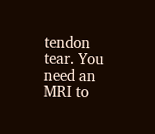tendon tear. You need an MRI to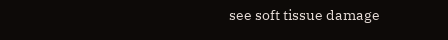see soft tissue damage